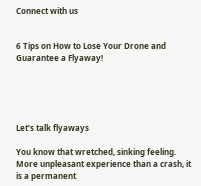Connect with us


6 Tips on How to Lose Your Drone and Guarantee a Flyaway!





Let’s talk flyaways

You know that wretched, sinking feeling.  More unpleasant experience than a crash, it is a permanent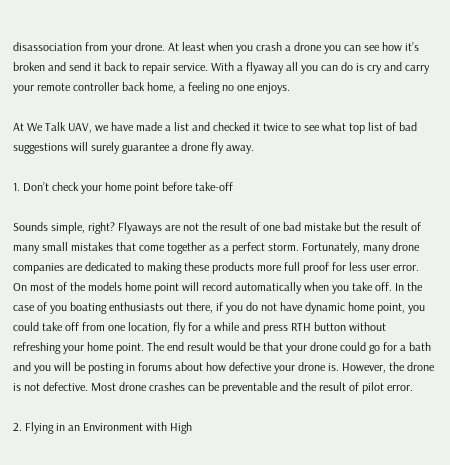disassociation from your drone. At least when you crash a drone you can see how it’s broken and send it back to repair service. With a flyaway all you can do is cry and carry your remote controller back home, a feeling no one enjoys.

At We Talk UAV, we have made a list and checked it twice to see what top list of bad suggestions will surely guarantee a drone fly away.

1. Don’t check your home point before take-off

Sounds simple, right? Flyaways are not the result of one bad mistake but the result of many small mistakes that come together as a perfect storm. Fortunately, many drone companies are dedicated to making these products more full proof for less user error. On most of the models home point will record automatically when you take off. In the case of you boating enthusiasts out there, if you do not have dynamic home point, you could take off from one location, fly for a while and press RTH button without refreshing your home point. The end result would be that your drone could go for a bath and you will be posting in forums about how defective your drone is. However, the drone is not defective. Most drone crashes can be preventable and the result of pilot error.

2. Flying in an Environment with High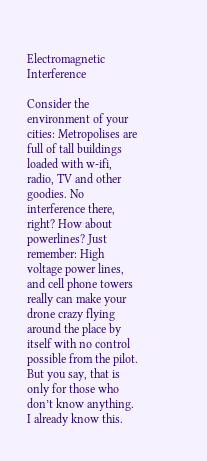Electromagnetic Interference

Consider the environment of your cities: Metropolises are full of tall buildings loaded with w-ifi, radio, TV and other goodies. No interference there, right? How about powerlines? Just remember: High voltage power lines, and cell phone towers really can make your drone crazy flying around the place by itself with no control possible from the pilot. But you say, that is only for those who don’t know anything. I already know this.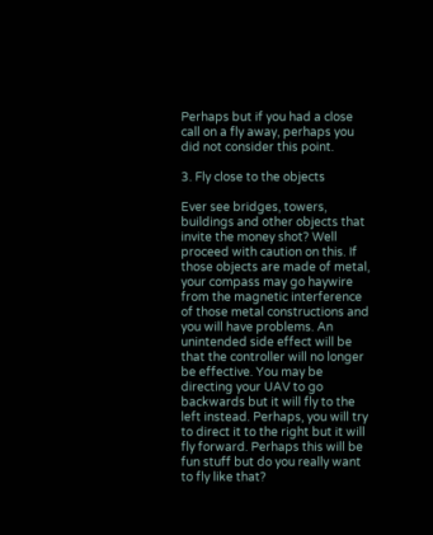Perhaps but if you had a close call on a fly away, perhaps you did not consider this point.

3. Fly close to the objects

Ever see bridges, towers, buildings and other objects that invite the money shot? Well proceed with caution on this. If those objects are made of metal, your compass may go haywire from the magnetic interference of those metal constructions and you will have problems. An unintended side effect will be that the controller will no longer be effective. You may be directing your UAV to go backwards but it will fly to the left instead. Perhaps, you will try to direct it to the right but it will fly forward. Perhaps this will be fun stuff but do you really want to fly like that?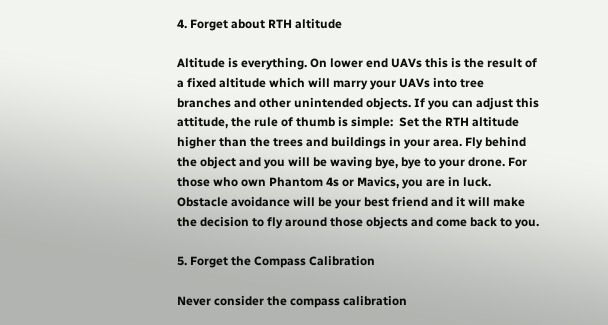4. Forget about RTH altitude

Altitude is everything. On lower end UAVs this is the result of a fixed altitude which will marry your UAVs into tree branches and other unintended objects. If you can adjust this attitude, the rule of thumb is simple:  Set the RTH altitude higher than the trees and buildings in your area. Fly behind the object and you will be waving bye, bye to your drone. For those who own Phantom 4s or Mavics, you are in luck. Obstacle avoidance will be your best friend and it will make the decision to fly around those objects and come back to you.

5. Forget the Compass Calibration

Never consider the compass calibration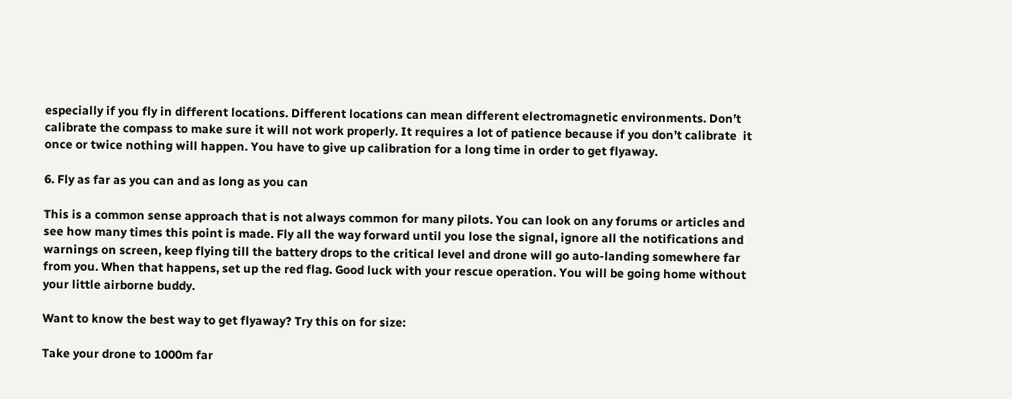especially if you fly in different locations. Different locations can mean different electromagnetic environments. Don’t calibrate the compass to make sure it will not work properly. It requires a lot of patience because if you don’t calibrate  it once or twice nothing will happen. You have to give up calibration for a long time in order to get flyaway.

6. Fly as far as you can and as long as you can

This is a common sense approach that is not always common for many pilots. You can look on any forums or articles and see how many times this point is made. Fly all the way forward until you lose the signal, ignore all the notifications and warnings on screen, keep flying till the battery drops to the critical level and drone will go auto-landing somewhere far from you. When that happens, set up the red flag. Good luck with your rescue operation. You will be going home without your little airborne buddy.

Want to know the best way to get flyaway? Try this on for size:

Take your drone to 1000m far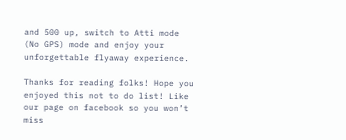and 500 up, switch to Atti mode (No GPS) mode and enjoy your unforgettable flyaway experience.

Thanks for reading folks! Hope you enjoyed this not to do list! Like our page on facebook so you won’t miss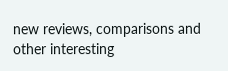new reviews, comparisons and other interesting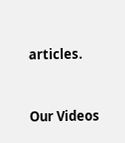articles.


Our Videos